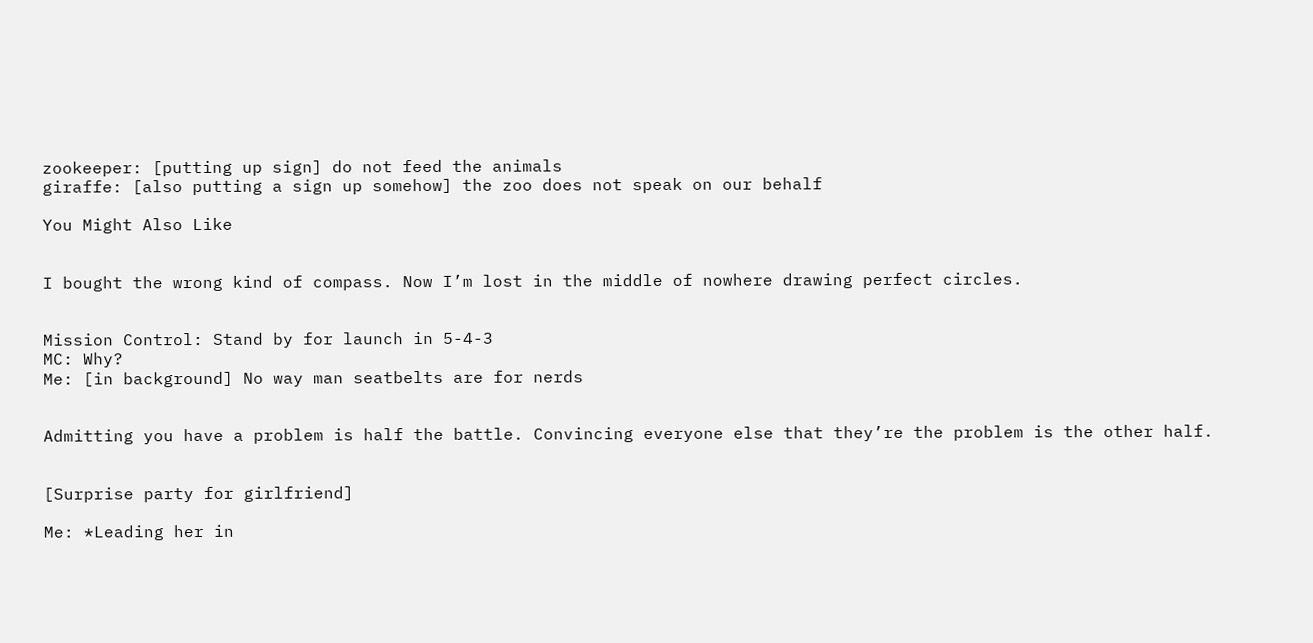zookeeper: [putting up sign] do not feed the animals
giraffe: [also putting a sign up somehow] the zoo does not speak on our behalf

You Might Also Like


I bought the wrong kind of compass. Now I’m lost in the middle of nowhere drawing perfect circles.


Mission Control: Stand by for launch in 5-4-3
MC: Why?
Me: [in background] No way man seatbelts are for nerds


Admitting you have a problem is half the battle. Convincing everyone else that they’re the problem is the other half.


[Surprise party for girlfriend]

Me: *Leading her in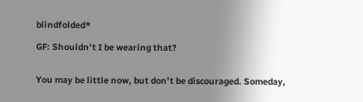blindfolded*

GF: Shouldn’t I be wearing that?


You may be little now, but don’t be discouraged. Someday,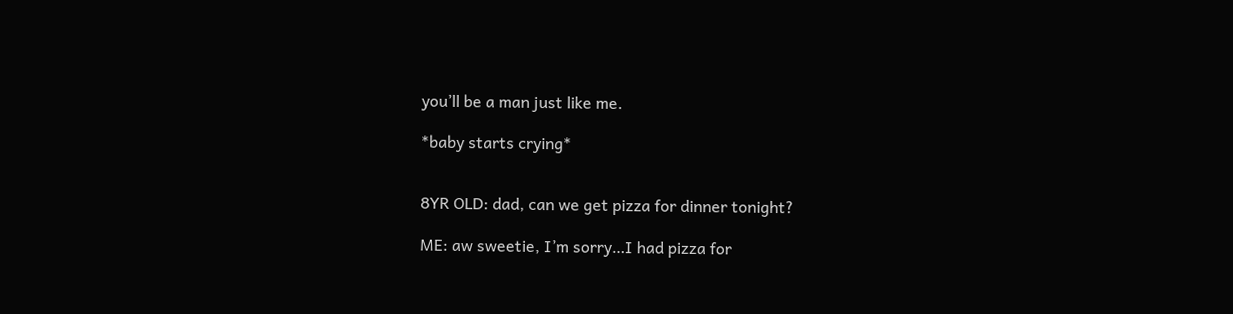you’ll be a man just like me.

*baby starts crying*


8YR OLD: dad, can we get pizza for dinner tonight?

ME: aw sweetie, I’m sorry…I had pizza for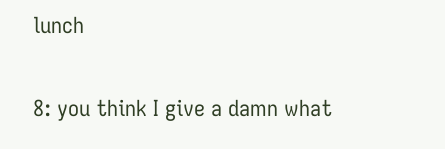lunch

8: you think I give a damn what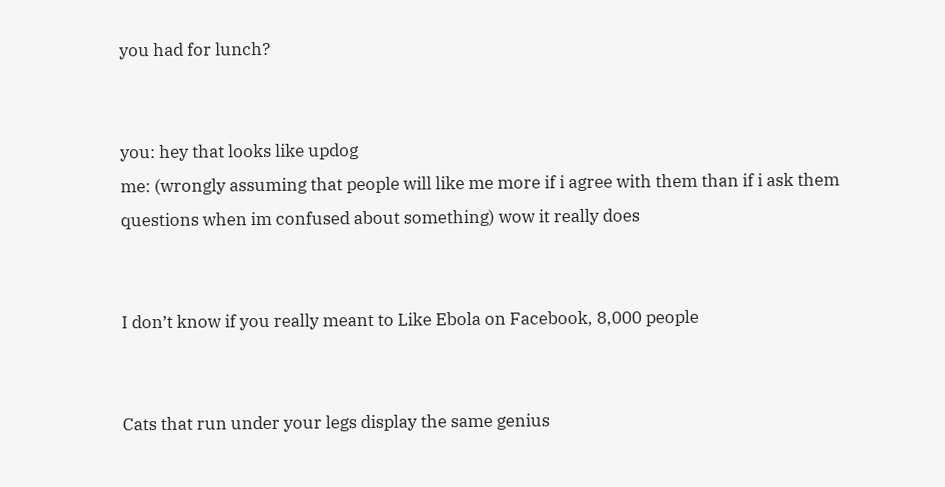you had for lunch?


you: hey that looks like updog
me: (wrongly assuming that people will like me more if i agree with them than if i ask them questions when im confused about something) wow it really does


I don’t know if you really meant to Like Ebola on Facebook, 8,000 people


Cats that run under your legs display the same genius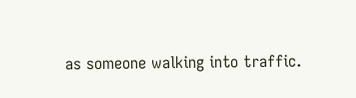as someone walking into traffic.